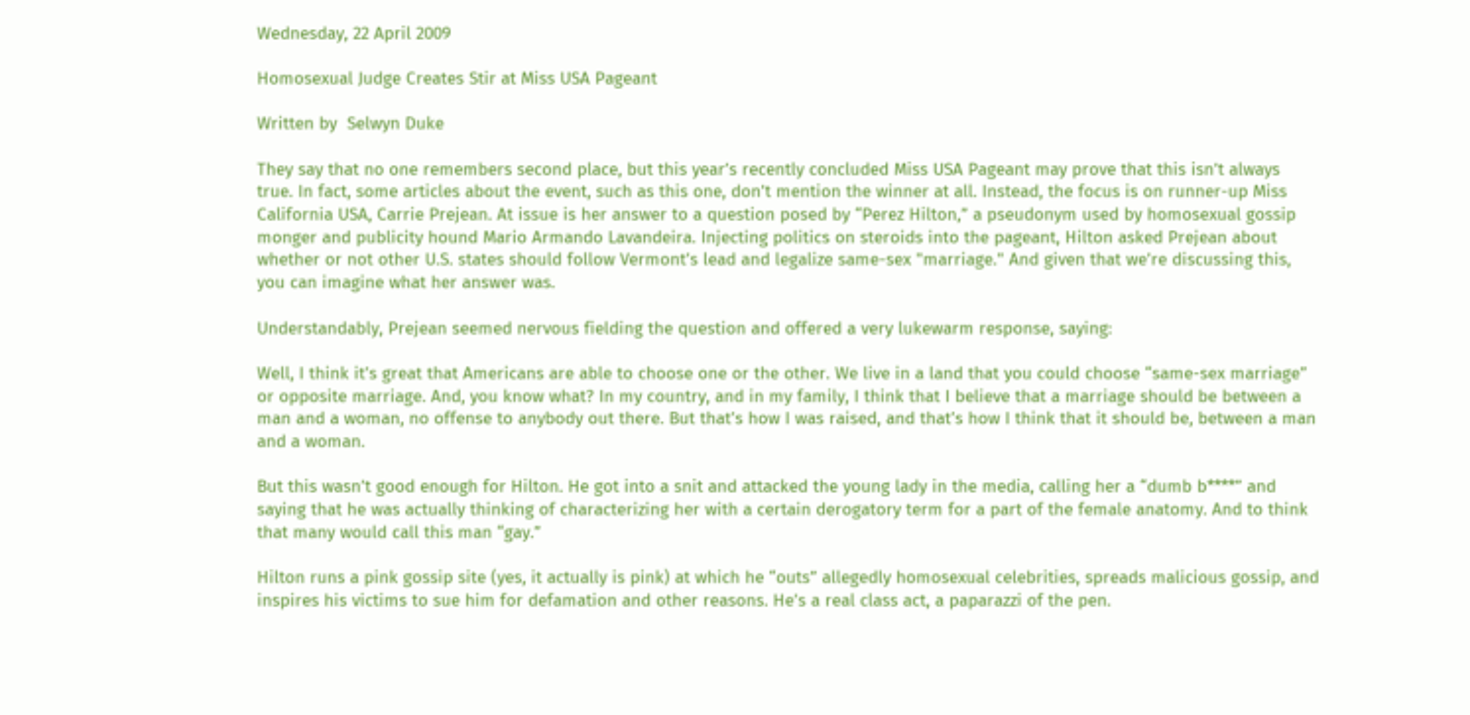Wednesday, 22 April 2009

Homosexual Judge Creates Stir at Miss USA Pageant

Written by  Selwyn Duke

They say that no one remembers second place, but this year’s recently concluded Miss USA Pageant may prove that this isn’t always true. In fact, some articles about the event, such as this one, don’t mention the winner at all. Instead, the focus is on runner-up Miss California USA, Carrie Prejean. At issue is her answer to a question posed by “Perez Hilton,” a pseudonym used by homosexual gossip monger and publicity hound Mario Armando Lavandeira. Injecting politics on steroids into the pageant, Hilton asked Prejean about whether or not other U.S. states should follow Vermont’s lead and legalize same-sex "marriage." And given that we’re discussing this, you can imagine what her answer was.

Understandably, Prejean seemed nervous fielding the question and offered a very lukewarm response, saying:

Well, I think it’s great that Americans are able to choose one or the other. We live in a land that you could choose “same-sex marriage” or opposite marriage. And, you know what? In my country, and in my family, I think that I believe that a marriage should be between a man and a woman, no offense to anybody out there. But that’s how I was raised, and that’s how I think that it should be, between a man and a woman.

But this wasn’t good enough for Hilton. He got into a snit and attacked the young lady in the media, calling her a “dumb b****” and saying that he was actually thinking of characterizing her with a certain derogatory term for a part of the female anatomy. And to think that many would call this man “gay.”

Hilton runs a pink gossip site (yes, it actually is pink) at which he “outs” allegedly homosexual celebrities, spreads malicious gossip, and inspires his victims to sue him for defamation and other reasons. He’s a real class act, a paparazzi of the pen.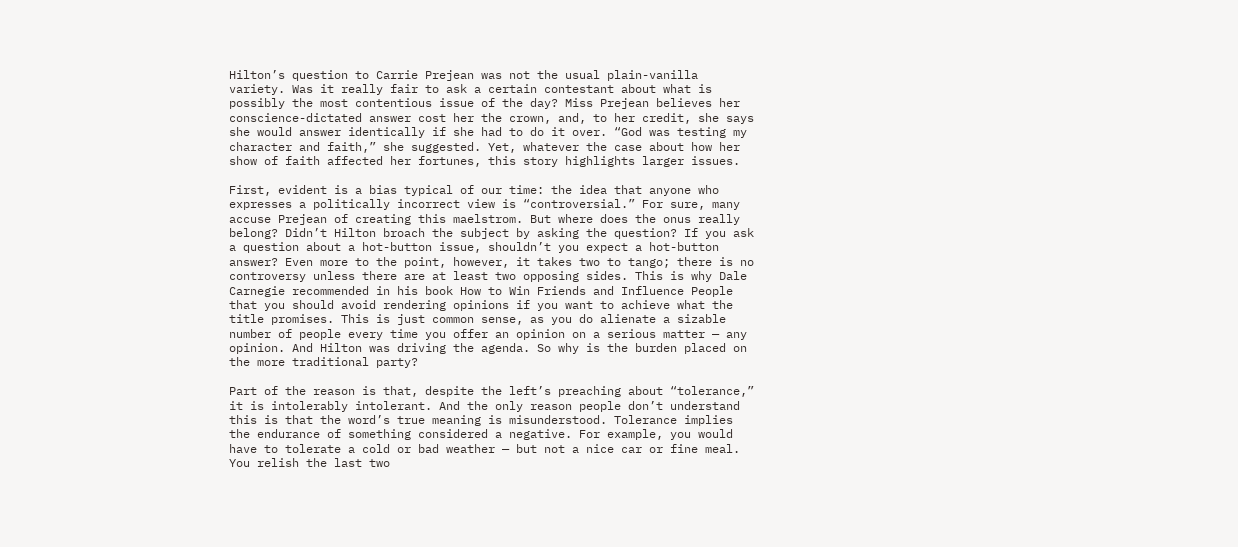Hilton’s question to Carrie Prejean was not the usual plain-vanilla variety. Was it really fair to ask a certain contestant about what is possibly the most contentious issue of the day? Miss Prejean believes her conscience-dictated answer cost her the crown, and, to her credit, she says she would answer identically if she had to do it over. “God was testing my character and faith,” she suggested. Yet, whatever the case about how her show of faith affected her fortunes, this story highlights larger issues.

First, evident is a bias typical of our time: the idea that anyone who expresses a politically incorrect view is “controversial.” For sure, many accuse Prejean of creating this maelstrom. But where does the onus really belong? Didn’t Hilton broach the subject by asking the question? If you ask a question about a hot-button issue, shouldn’t you expect a hot-button answer? Even more to the point, however, it takes two to tango; there is no controversy unless there are at least two opposing sides. This is why Dale Carnegie recommended in his book How to Win Friends and Influence People that you should avoid rendering opinions if you want to achieve what the title promises. This is just common sense, as you do alienate a sizable number of people every time you offer an opinion on a serious matter — any opinion. And Hilton was driving the agenda. So why is the burden placed on the more traditional party?

Part of the reason is that, despite the left’s preaching about “tolerance,” it is intolerably intolerant. And the only reason people don’t understand this is that the word’s true meaning is misunderstood. Tolerance implies the endurance of something considered a negative. For example, you would have to tolerate a cold or bad weather — but not a nice car or fine meal. You relish the last two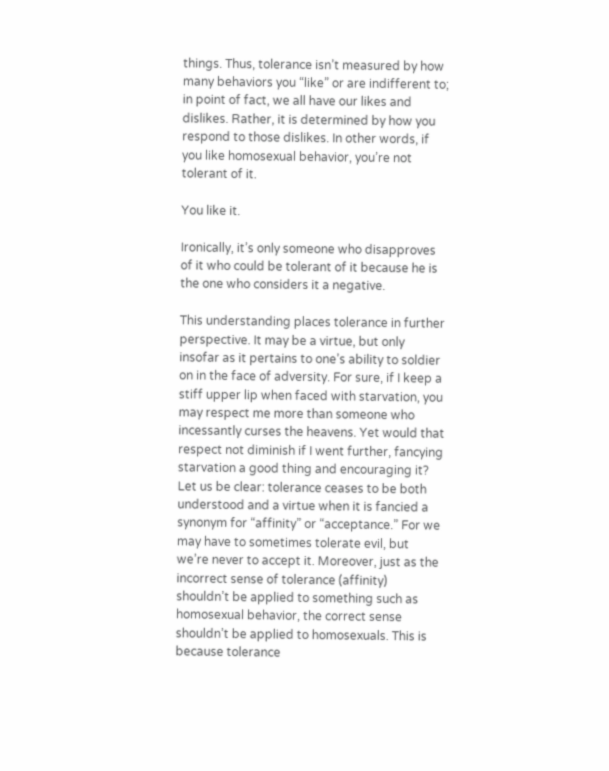things. Thus, tolerance isn’t measured by how many behaviors you “like” or are indifferent to; in point of fact, we all have our likes and dislikes. Rather, it is determined by how you respond to those dislikes. In other words, if you like homosexual behavior, you’re not tolerant of it.

You like it.

Ironically, it’s only someone who disapproves of it who could be tolerant of it because he is the one who considers it a negative.

This understanding places tolerance in further perspective. It may be a virtue, but only insofar as it pertains to one’s ability to soldier on in the face of adversity. For sure, if I keep a stiff upper lip when faced with starvation, you may respect me more than someone who incessantly curses the heavens. Yet would that respect not diminish if I went further, fancying starvation a good thing and encouraging it? Let us be clear: tolerance ceases to be both understood and a virtue when it is fancied a synonym for “affinity” or “acceptance.” For we may have to sometimes tolerate evil, but we’re never to accept it. Moreover, just as the incorrect sense of tolerance (affinity) shouldn’t be applied to something such as homosexual behavior, the correct sense shouldn’t be applied to homosexuals. This is because tolerance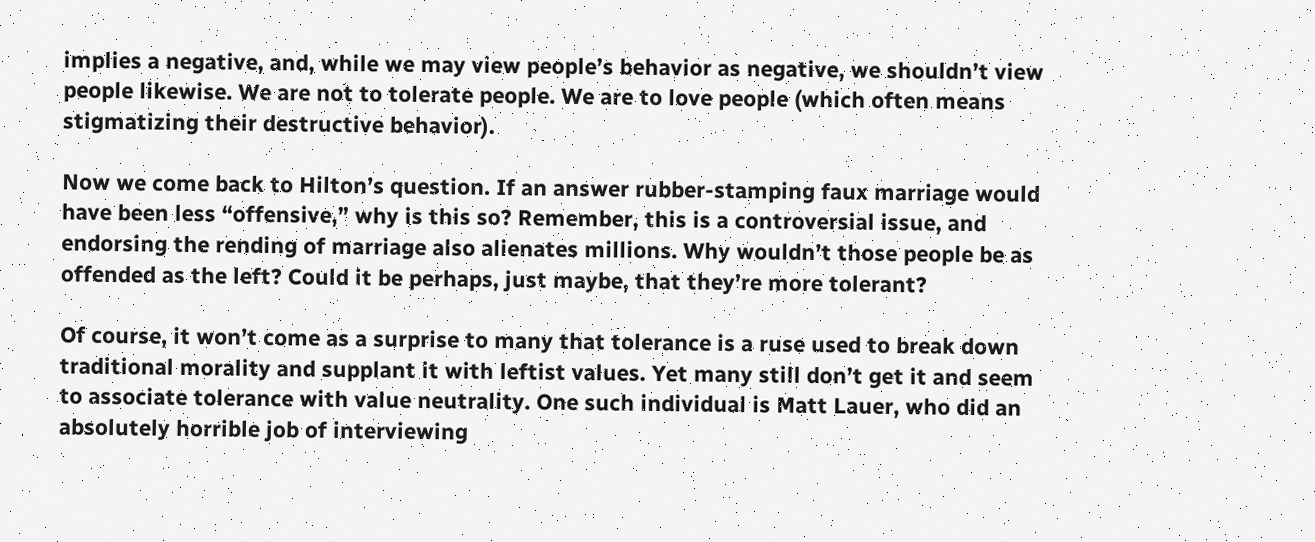implies a negative, and, while we may view people’s behavior as negative, we shouldn’t view people likewise. We are not to tolerate people. We are to love people (which often means stigmatizing their destructive behavior).

Now we come back to Hilton’s question. If an answer rubber-stamping faux marriage would have been less “offensive,” why is this so? Remember, this is a controversial issue, and endorsing the rending of marriage also alienates millions. Why wouldn’t those people be as offended as the left? Could it be perhaps, just maybe, that they’re more tolerant?

Of course, it won’t come as a surprise to many that tolerance is a ruse used to break down traditional morality and supplant it with leftist values. Yet many still don’t get it and seem to associate tolerance with value neutrality. One such individual is Matt Lauer, who did an absolutely horrible job of interviewing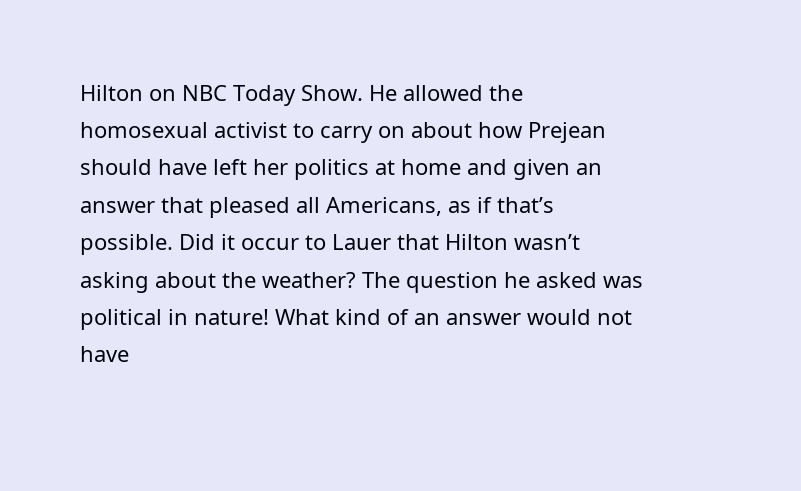Hilton on NBC Today Show. He allowed the homosexual activist to carry on about how Prejean should have left her politics at home and given an answer that pleased all Americans, as if that’s possible. Did it occur to Lauer that Hilton wasn’t asking about the weather? The question he asked was political in nature! What kind of an answer would not have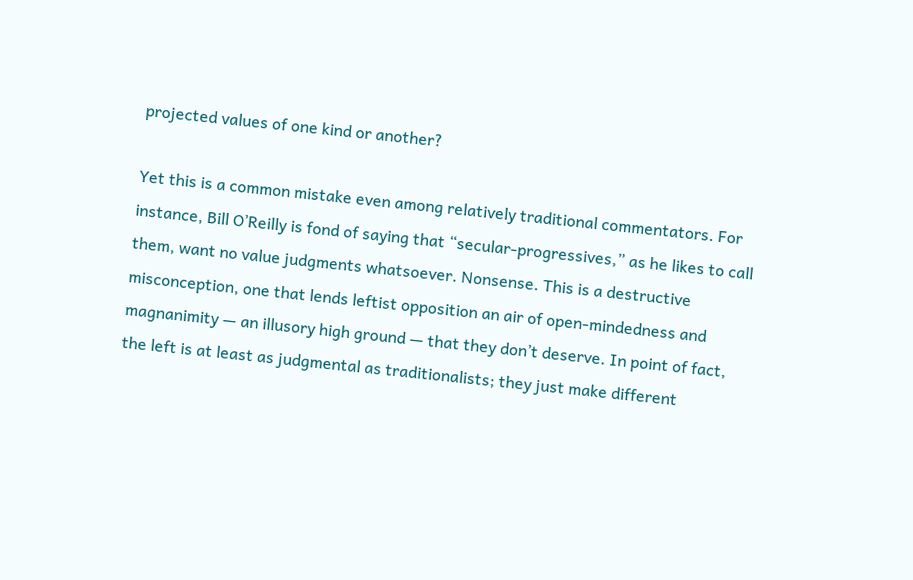projected values of one kind or another?

Yet this is a common mistake even among relatively traditional commentators. For instance, Bill O’Reilly is fond of saying that “secular-progressives,” as he likes to call them, want no value judgments whatsoever. Nonsense. This is a destructive misconception, one that lends leftist opposition an air of open-mindedness and magnanimity — an illusory high ground — that they don’t deserve. In point of fact, the left is at least as judgmental as traditionalists; they just make different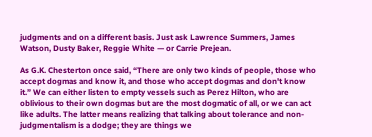judgments and on a different basis. Just ask Lawrence Summers, James Watson, Dusty Baker, Reggie White — or Carrie Prejean.

As G.K. Chesterton once said, “There are only two kinds of people, those who accept dogmas and know it, and those who accept dogmas and don't know it.” We can either listen to empty vessels such as Perez Hilton, who are oblivious to their own dogmas but are the most dogmatic of all, or we can act like adults. The latter means realizing that talking about tolerance and non-judgmentalism is a dodge; they are things we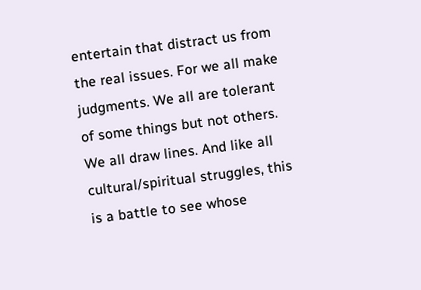entertain that distract us from the real issues. For we all make judgments. We all are tolerant of some things but not others. We all draw lines. And like all cultural/spiritual struggles, this is a battle to see whose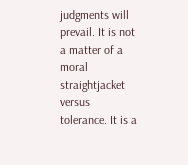judgments will prevail. It is not a matter of a moral straightjacket versus tolerance. It is a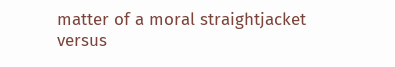matter of a moral straightjacket versus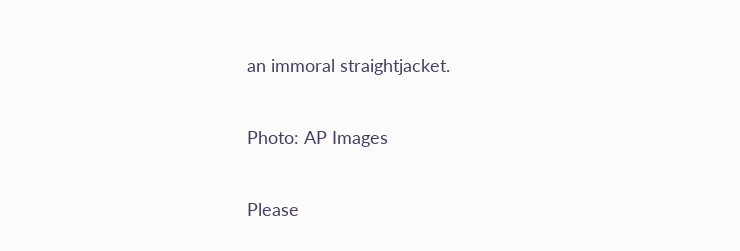an immoral straightjacket.

Photo: AP Images

Please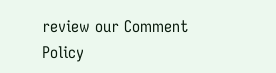review our Comment Policy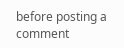before posting a comment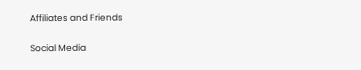Affiliates and Friends

Social Media